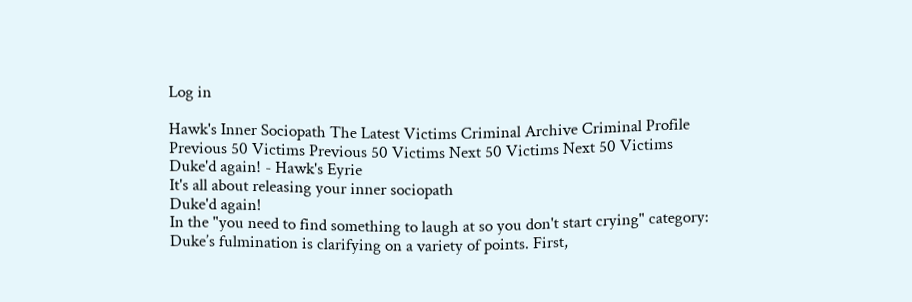Log in

Hawk's Inner Sociopath The Latest Victims Criminal Archive Criminal Profile Previous 50 Victims Previous 50 Victims Next 50 Victims Next 50 Victims
Duke'd again! - Hawk's Eyrie
It's all about releasing your inner sociopath
Duke'd again!
In the "you need to find something to laugh at so you don't start crying" category:
Duke’s fulmination is clarifying on a variety of points. First,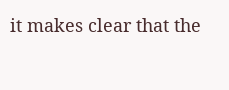it makes clear that the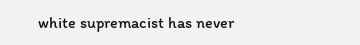white supremacist has never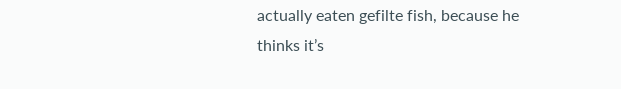actually eaten gefilte fish, because he thinks it’s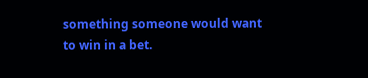something someone would want to win in a bet.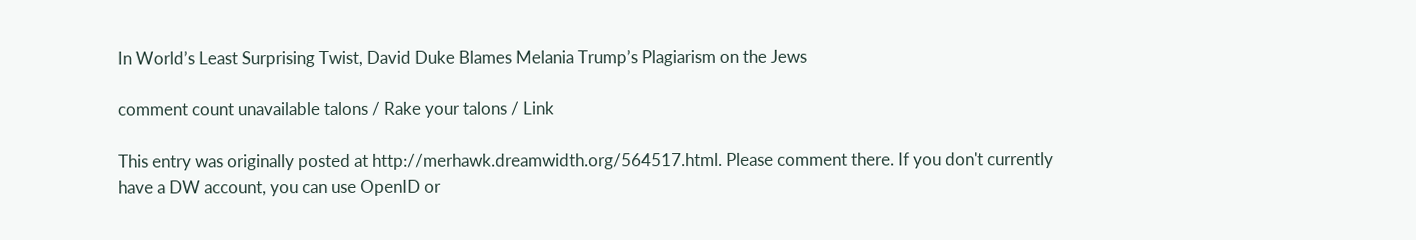In World’s Least Surprising Twist, David Duke Blames Melania Trump’s Plagiarism on the Jews

comment count unavailable talons / Rake your talons / Link

This entry was originally posted at http://merhawk.dreamwidth.org/564517.html. Please comment there. If you don't currently have a DW account, you can use OpenID or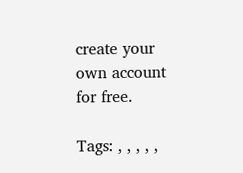create your own account for free.

Tags: , , , , ,